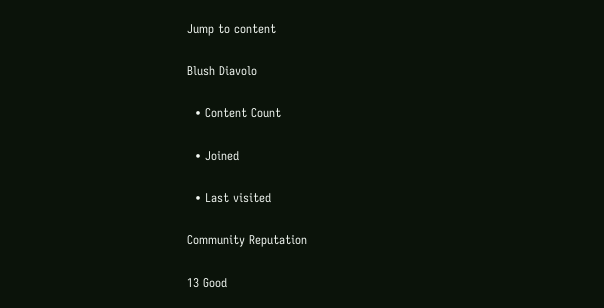Jump to content

Blush Diavolo

  • Content Count

  • Joined

  • Last visited

Community Reputation

13 Good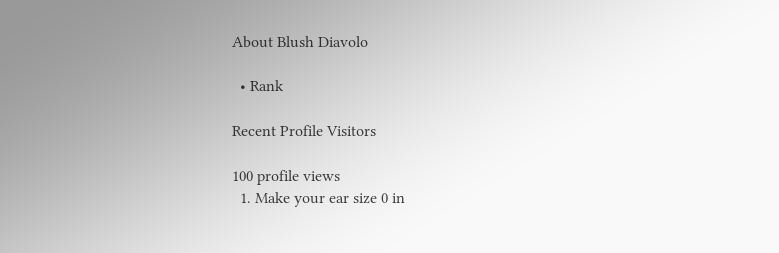About Blush Diavolo

  • Rank

Recent Profile Visitors

100 profile views
  1. Make your ear size 0 in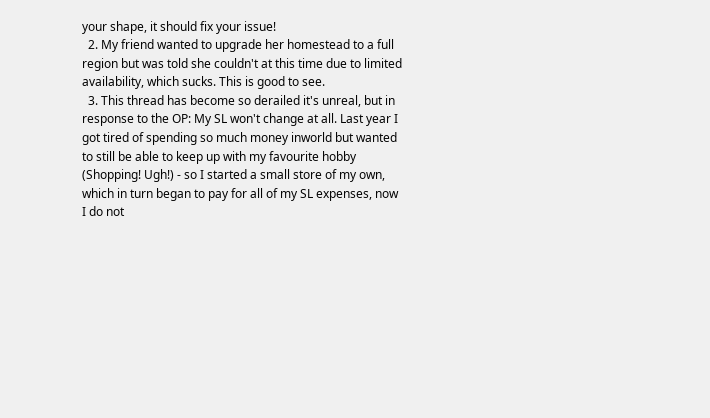your shape, it should fix your issue!
  2. My friend wanted to upgrade her homestead to a full region but was told she couldn't at this time due to limited availability, which sucks. This is good to see.
  3. This thread has become so derailed it's unreal, but in response to the OP: My SL won't change at all. Last year I got tired of spending so much money inworld but wanted to still be able to keep up with my favourite hobby (Shopping! Ugh!) - so I started a small store of my own, which in turn began to pay for all of my SL expenses, now I do not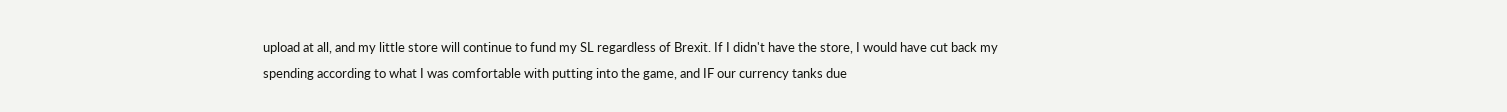upload at all, and my little store will continue to fund my SL regardless of Brexit. If I didn't have the store, I would have cut back my spending according to what I was comfortable with putting into the game, and IF our currency tanks due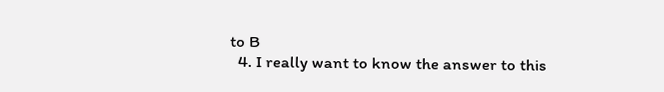to B
  4. I really want to know the answer to this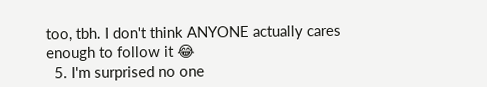too, tbh. I don't think ANYONE actually cares enough to follow it 😂
  5. I'm surprised no one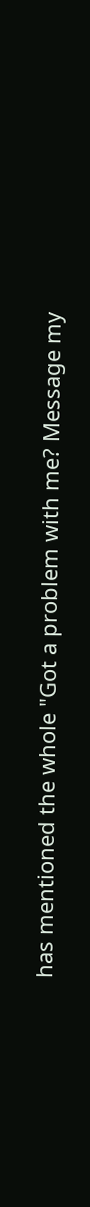has mentioned the whole "Got a problem with me? Message my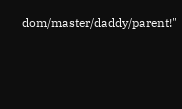dom/master/daddy/parent!"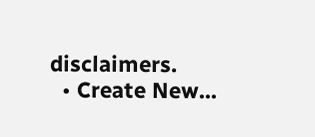disclaimers.
  • Create New...